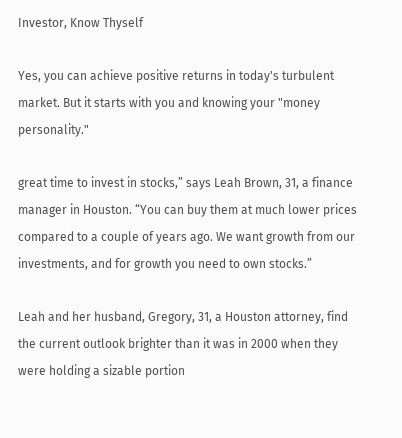Investor, Know Thyself

Yes, you can achieve positive returns in today's turbulent market. But it starts with you and knowing your "money personality."

great time to invest in stocks,” says Leah Brown, 31, a finance manager in Houston. “You can buy them at much lower prices compared to a couple of years ago. We want growth from our investments, and for growth you need to own stocks.”

Leah and her husband, Gregory, 31, a Houston attorney, find the current outlook brighter than it was in 2000 when they were holding a sizable portion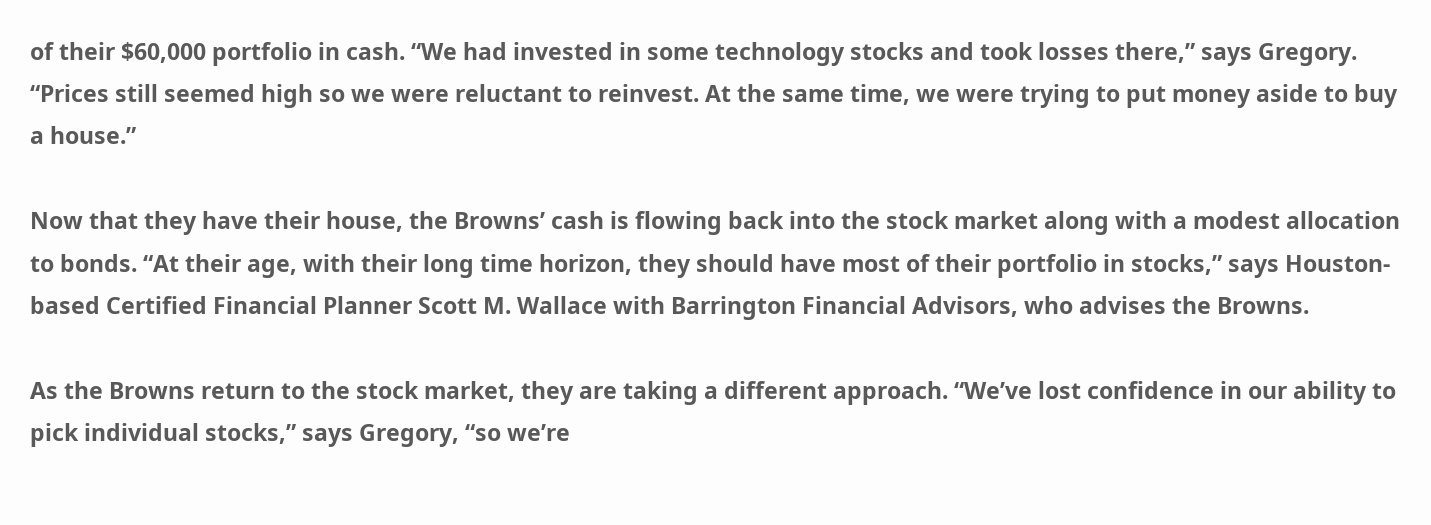of their $60,000 portfolio in cash. “We had invested in some technology stocks and took losses there,” says Gregory. “Prices still seemed high so we were reluctant to reinvest. At the same time, we were trying to put money aside to buy a house.”

Now that they have their house, the Browns’ cash is flowing back into the stock market along with a modest allocation to bonds. “At their age, with their long time horizon, they should have most of their portfolio in stocks,” says Houston-based Certified Financial Planner Scott M. Wallace with Barrington Financial Advisors, who advises the Browns.

As the Browns return to the stock market, they are taking a different approach. “We’ve lost confidence in our ability to pick individual stocks,” says Gregory, “so we’re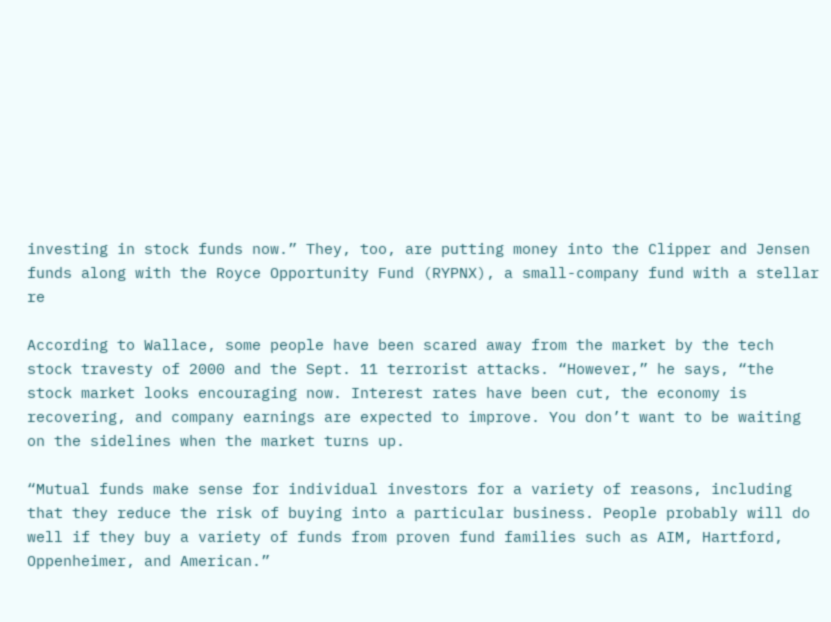investing in stock funds now.” They, too, are putting money into the Clipper and Jensen funds along with the Royce Opportunity Fund (RYPNX), a small-company fund with a stellar re

According to Wallace, some people have been scared away from the market by the tech stock travesty of 2000 and the Sept. 11 terrorist attacks. “However,” he says, “the stock market looks encouraging now. Interest rates have been cut, the economy is recovering, and company earnings are expected to improve. You don’t want to be waiting on the sidelines when the market turns up.

“Mutual funds make sense for individual investors for a variety of reasons, including that they reduce the risk of buying into a particular business. People probably will do well if they buy a variety of funds from proven fund families such as AIM, Hartford, Oppenheimer, and American.”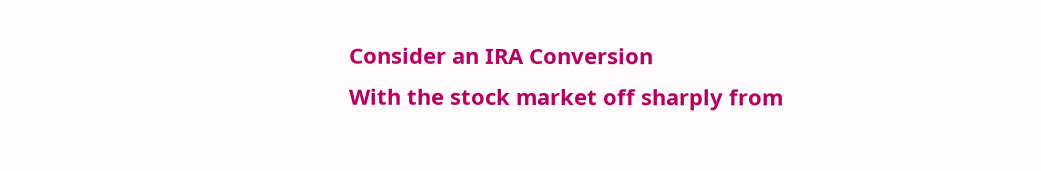Consider an IRA Conversion
With the stock market off sharply from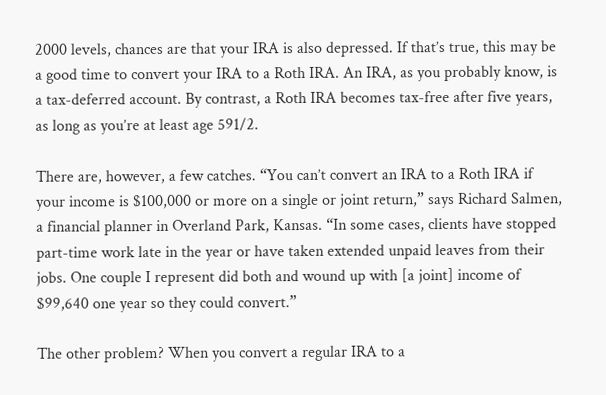2000 levels, chances are that your IRA is also depressed. If that’s true, this may be a good time to convert your IRA to a Roth IRA. An IRA, as you probably know, is a tax-deferred account. By contrast, a Roth IRA becomes tax-free after five years, as long as you’re at least age 591/2.

There are, however, a few catches. “You can’t convert an IRA to a Roth IRA if your income is $100,000 or more on a single or joint return,” says Richard Salmen, a financial planner in Overland Park, Kansas. “In some cases, clients have stopped part-time work late in the year or have taken extended unpaid leaves from their jobs. One couple I represent did both and wound up with [a joint] income of $99,640 one year so they could convert.”

The other problem? When you convert a regular IRA to a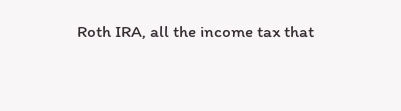Roth IRA, all the income tax that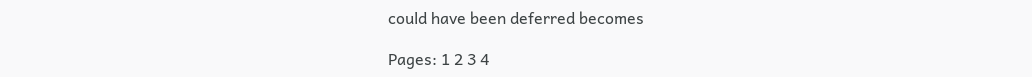could have been deferred becomes

Pages: 1 2 3 4